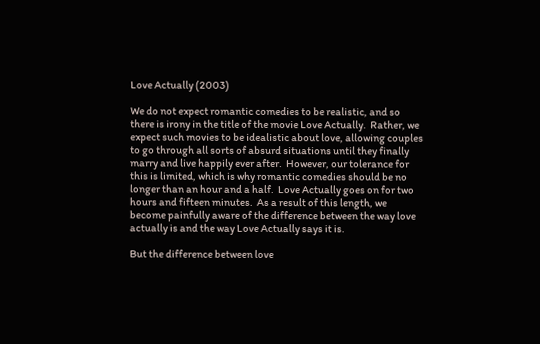Love Actually (2003)

We do not expect romantic comedies to be realistic, and so there is irony in the title of the movie Love Actually.  Rather, we expect such movies to be idealistic about love, allowing couples to go through all sorts of absurd situations until they finally marry and live happily ever after.  However, our tolerance for this is limited, which is why romantic comedies should be no longer than an hour and a half.  Love Actually goes on for two hours and fifteen minutes.  As a result of this length, we become painfully aware of the difference between the way love actually is and the way Love Actually says it is.

But the difference between love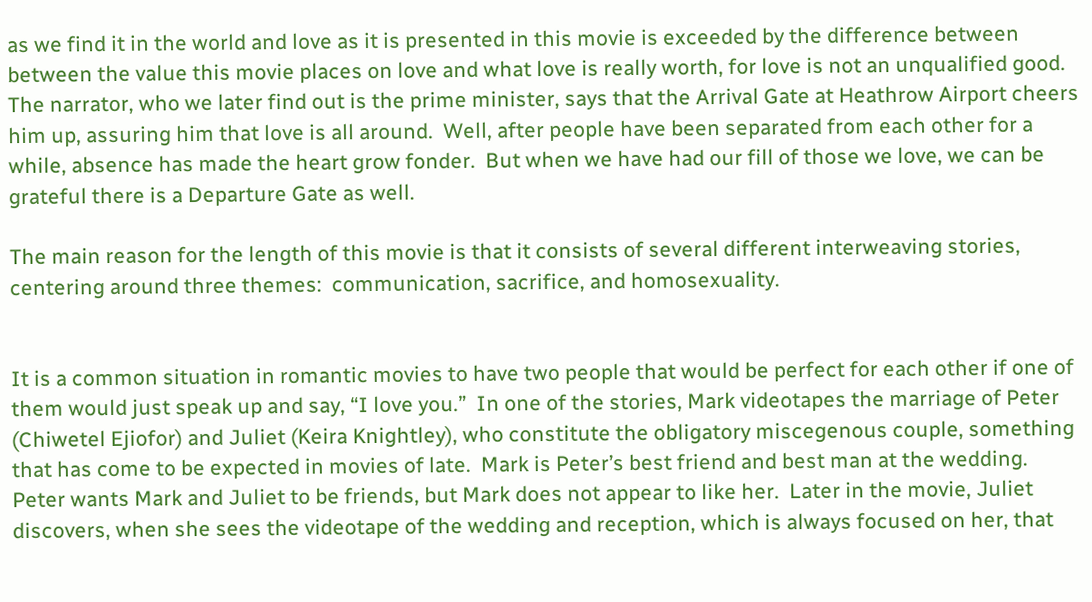as we find it in the world and love as it is presented in this movie is exceeded by the difference between between the value this movie places on love and what love is really worth, for love is not an unqualified good.  The narrator, who we later find out is the prime minister, says that the Arrival Gate at Heathrow Airport cheers him up, assuring him that love is all around.  Well, after people have been separated from each other for a while, absence has made the heart grow fonder.  But when we have had our fill of those we love, we can be grateful there is a Departure Gate as well.

The main reason for the length of this movie is that it consists of several different interweaving stories, centering around three themes:  communication, sacrifice, and homosexuality.


It is a common situation in romantic movies to have two people that would be perfect for each other if one of them would just speak up and say, “I love you.”  In one of the stories, Mark videotapes the marriage of Peter (Chiwetel Ejiofor) and Juliet (Keira Knightley), who constitute the obligatory miscegenous couple, something that has come to be expected in movies of late.  Mark is Peter’s best friend and best man at the wedding.  Peter wants Mark and Juliet to be friends, but Mark does not appear to like her.  Later in the movie, Juliet discovers, when she sees the videotape of the wedding and reception, which is always focused on her, that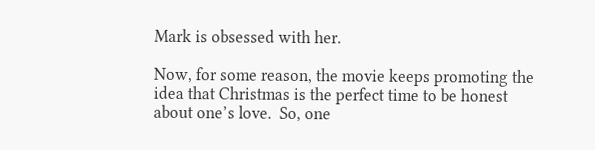Mark is obsessed with her.

Now, for some reason, the movie keeps promoting the idea that Christmas is the perfect time to be honest about one’s love.  So, one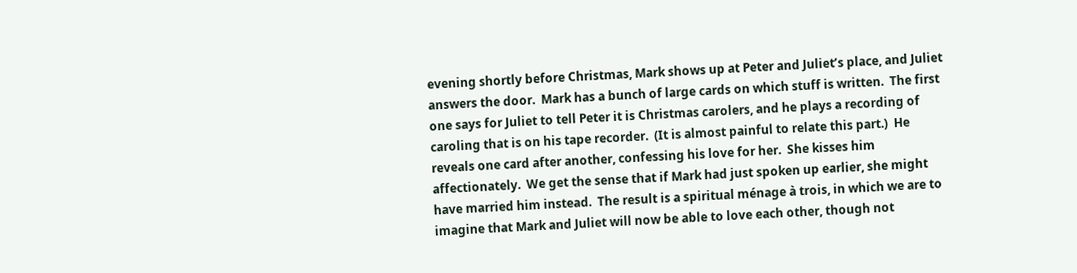evening shortly before Christmas, Mark shows up at Peter and Juliet’s place, and Juliet answers the door.  Mark has a bunch of large cards on which stuff is written.  The first one says for Juliet to tell Peter it is Christmas carolers, and he plays a recording of caroling that is on his tape recorder.  (It is almost painful to relate this part.)  He reveals one card after another, confessing his love for her.  She kisses him affectionately.  We get the sense that if Mark had just spoken up earlier, she might have married him instead.  The result is a spiritual ménage à trois, in which we are to imagine that Mark and Juliet will now be able to love each other, though not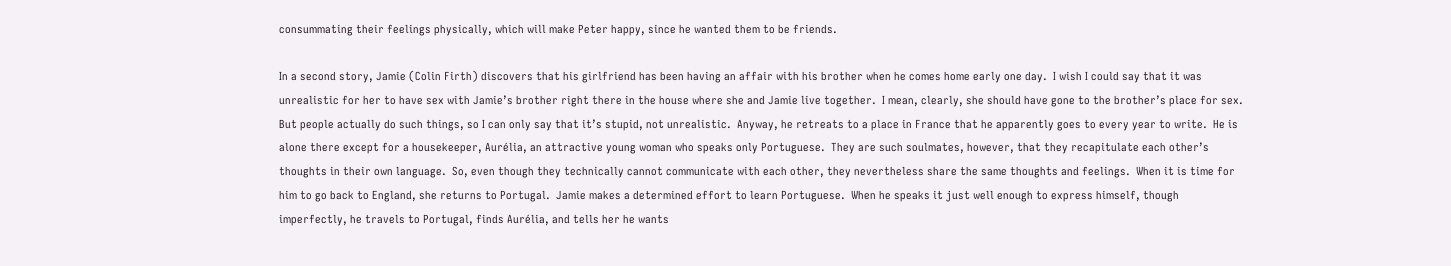consummating their feelings physically, which will make Peter happy, since he wanted them to be friends.

In a second story, Jamie (Colin Firth) discovers that his girlfriend has been having an affair with his brother when he comes home early one day.  I wish I could say that it was unrealistic for her to have sex with Jamie’s brother right there in the house where she and Jamie live together.  I mean, clearly, she should have gone to the brother’s place for sex.  But people actually do such things, so I can only say that it’s stupid, not unrealistic.  Anyway, he retreats to a place in France that he apparently goes to every year to write.  He is alone there except for a housekeeper, Aurélia, an attractive young woman who speaks only Portuguese.  They are such soulmates, however, that they recapitulate each other’s thoughts in their own language.  So, even though they technically cannot communicate with each other, they nevertheless share the same thoughts and feelings.  When it is time for him to go back to England, she returns to Portugal.  Jamie makes a determined effort to learn Portuguese.  When he speaks it just well enough to express himself, though imperfectly, he travels to Portugal, finds Aurélia, and tells her he wants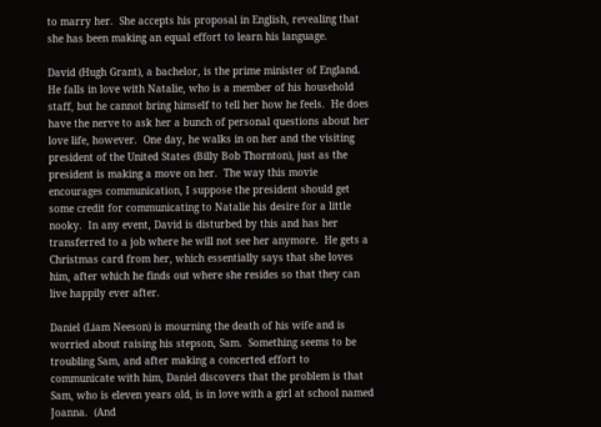to marry her.  She accepts his proposal in English, revealing that she has been making an equal effort to learn his language.

David (Hugh Grant), a bachelor, is the prime minister of England.  He falls in love with Natalie, who is a member of his household staff, but he cannot bring himself to tell her how he feels.  He does have the nerve to ask her a bunch of personal questions about her love life, however.  One day, he walks in on her and the visiting president of the United States (Billy Bob Thornton), just as the president is making a move on her.  The way this movie encourages communication, I suppose the president should get some credit for communicating to Natalie his desire for a little nooky.  In any event, David is disturbed by this and has her transferred to a job where he will not see her anymore.  He gets a Christmas card from her, which essentially says that she loves him, after which he finds out where she resides so that they can live happily ever after.

Daniel (Liam Neeson) is mourning the death of his wife and is worried about raising his stepson, Sam.  Something seems to be troubling Sam, and after making a concerted effort to communicate with him, Daniel discovers that the problem is that Sam, who is eleven years old, is in love with a girl at school named Joanna.  (And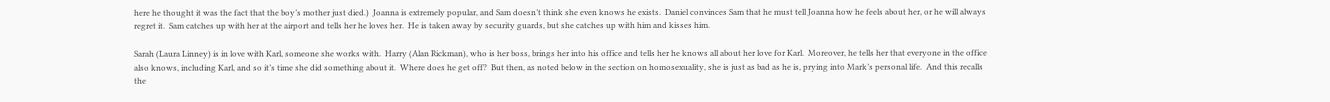here he thought it was the fact that the boy’s mother just died.)  Joanna is extremely popular, and Sam doesn’t think she even knows he exists.  Daniel convinces Sam that he must tell Joanna how he feels about her, or he will always regret it.  Sam catches up with her at the airport and tells her he loves her.  He is taken away by security guards, but she catches up with him and kisses him.

Sarah (Laura Linney) is in love with Karl, someone she works with.  Harry (Alan Rickman), who is her boss, brings her into his office and tells her he knows all about her love for Karl.  Moreover, he tells her that everyone in the office also knows, including Karl, and so it’s time she did something about it.  Where does he get off?  But then, as noted below in the section on homosexuality, she is just as bad as he is, prying into Mark’s personal life.  And this recalls the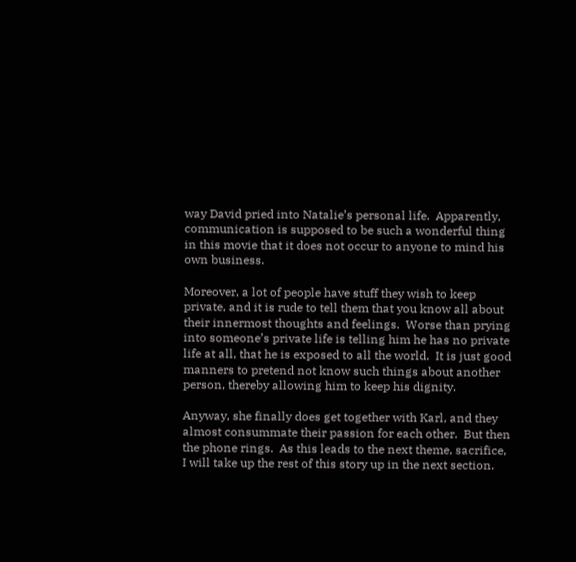way David pried into Natalie’s personal life.  Apparently, communication is supposed to be such a wonderful thing in this movie that it does not occur to anyone to mind his own business.

Moreover, a lot of people have stuff they wish to keep private, and it is rude to tell them that you know all about their innermost thoughts and feelings.  Worse than prying into someone’s private life is telling him he has no private life at all, that he is exposed to all the world.  It is just good manners to pretend not know such things about another person, thereby allowing him to keep his dignity.

Anyway, she finally does get together with Karl, and they almost consummate their passion for each other.  But then the phone rings.  As this leads to the next theme, sacrifice, I will take up the rest of this story up in the next section.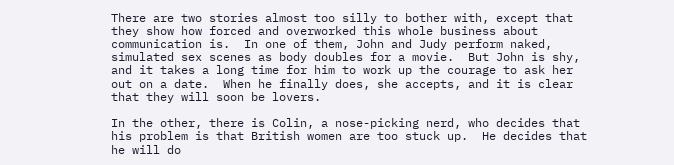There are two stories almost too silly to bother with, except that they show how forced and overworked this whole business about communication is.  In one of them, John and Judy perform naked, simulated sex scenes as body doubles for a movie.  But John is shy, and it takes a long time for him to work up the courage to ask her out on a date.  When he finally does, she accepts, and it is clear that they will soon be lovers.

In the other, there is Colin, a nose-picking nerd, who decides that his problem is that British women are too stuck up.  He decides that he will do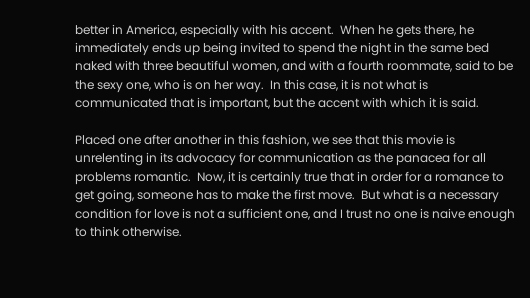better in America, especially with his accent.  When he gets there, he immediately ends up being invited to spend the night in the same bed naked with three beautiful women, and with a fourth roommate, said to be the sexy one, who is on her way.  In this case, it is not what is communicated that is important, but the accent with which it is said.

Placed one after another in this fashion, we see that this movie is unrelenting in its advocacy for communication as the panacea for all problems romantic.  Now, it is certainly true that in order for a romance to get going, someone has to make the first move.  But what is a necessary condition for love is not a sufficient one, and I trust no one is naive enough to think otherwise.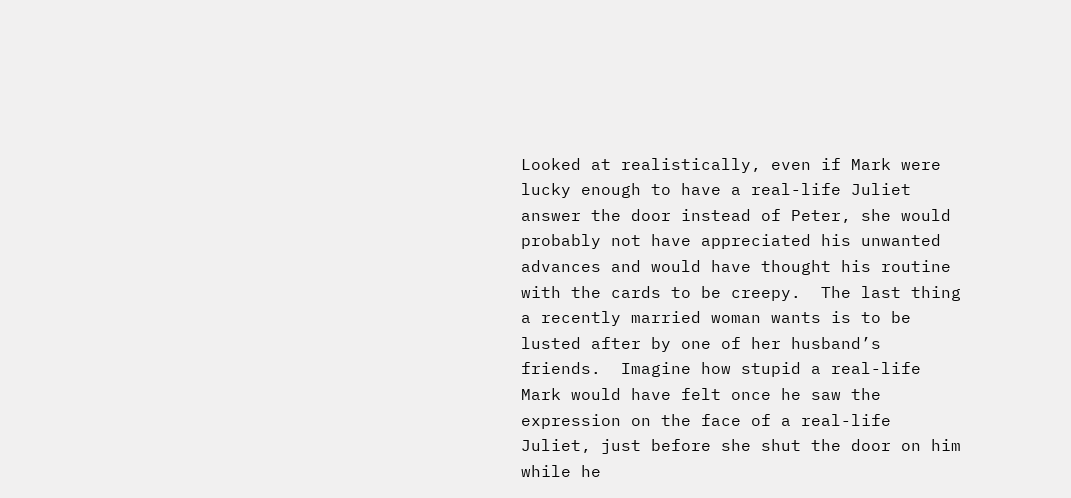Looked at realistically, even if Mark were lucky enough to have a real-life Juliet answer the door instead of Peter, she would probably not have appreciated his unwanted advances and would have thought his routine with the cards to be creepy.  The last thing a recently married woman wants is to be lusted after by one of her husband’s friends.  Imagine how stupid a real-life Mark would have felt once he saw the expression on the face of a real-life Juliet, just before she shut the door on him while he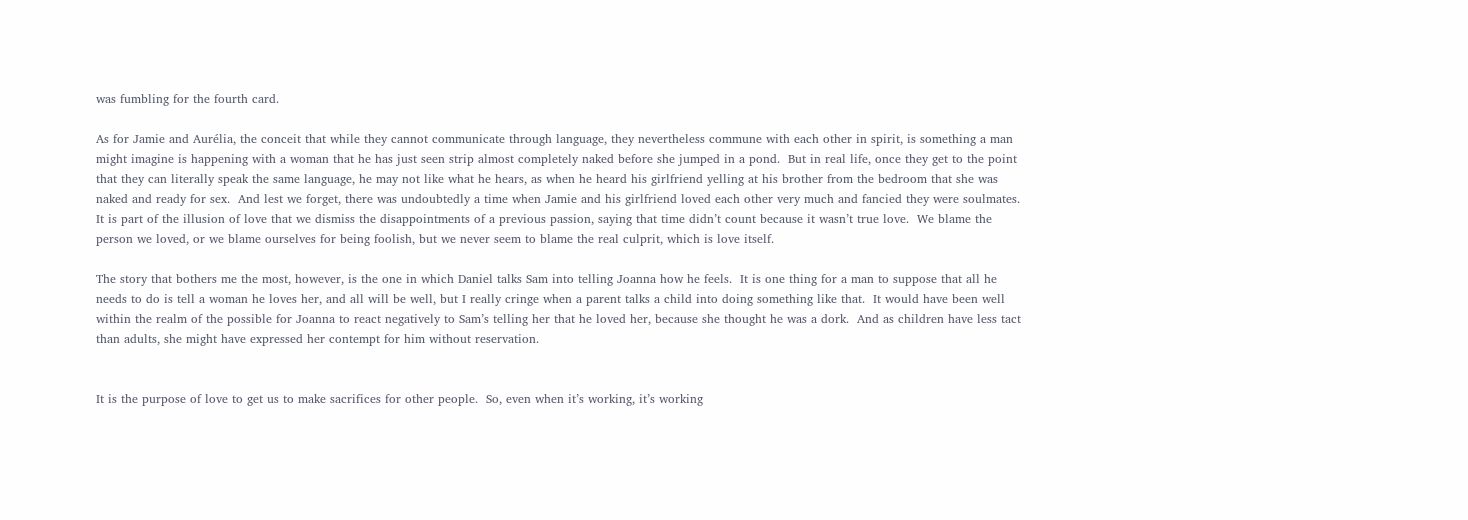was fumbling for the fourth card.

As for Jamie and Aurélia, the conceit that while they cannot communicate through language, they nevertheless commune with each other in spirit, is something a man might imagine is happening with a woman that he has just seen strip almost completely naked before she jumped in a pond.  But in real life, once they get to the point that they can literally speak the same language, he may not like what he hears, as when he heard his girlfriend yelling at his brother from the bedroom that she was naked and ready for sex.  And lest we forget, there was undoubtedly a time when Jamie and his girlfriend loved each other very much and fancied they were soulmates.  It is part of the illusion of love that we dismiss the disappointments of a previous passion, saying that time didn’t count because it wasn’t true love.  We blame the person we loved, or we blame ourselves for being foolish, but we never seem to blame the real culprit, which is love itself.

The story that bothers me the most, however, is the one in which Daniel talks Sam into telling Joanna how he feels.  It is one thing for a man to suppose that all he needs to do is tell a woman he loves her, and all will be well, but I really cringe when a parent talks a child into doing something like that.  It would have been well within the realm of the possible for Joanna to react negatively to Sam’s telling her that he loved her, because she thought he was a dork.  And as children have less tact than adults, she might have expressed her contempt for him without reservation.


It is the purpose of love to get us to make sacrifices for other people.  So, even when it’s working, it’s working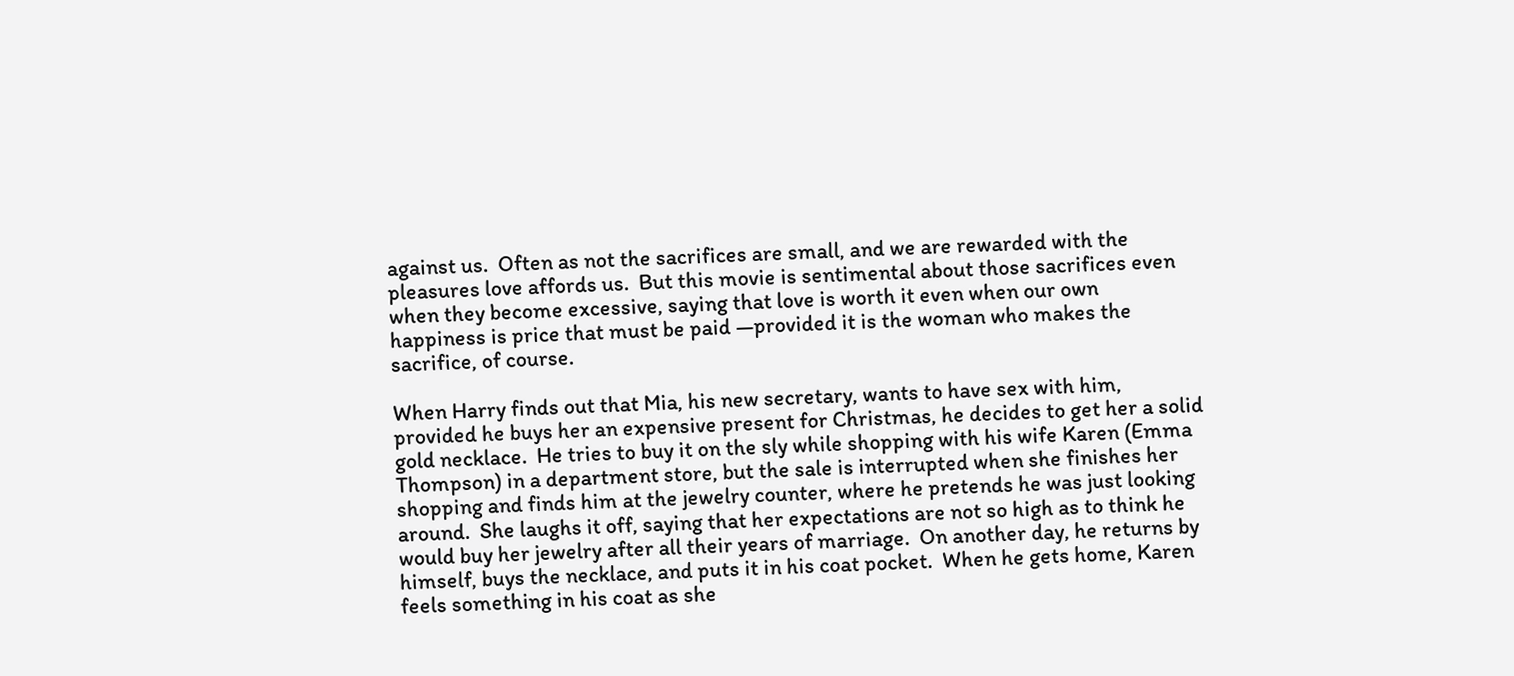against us.  Often as not the sacrifices are small, and we are rewarded with the pleasures love affords us.  But this movie is sentimental about those sacrifices even when they become excessive, saying that love is worth it even when our own happiness is price that must be paid —provided it is the woman who makes the sacrifice, of course.

When Harry finds out that Mia, his new secretary, wants to have sex with him, provided he buys her an expensive present for Christmas, he decides to get her a solid gold necklace.  He tries to buy it on the sly while shopping with his wife Karen (Emma Thompson) in a department store, but the sale is interrupted when she finishes her shopping and finds him at the jewelry counter, where he pretends he was just looking around.  She laughs it off, saying that her expectations are not so high as to think he would buy her jewelry after all their years of marriage.  On another day, he returns by himself, buys the necklace, and puts it in his coat pocket.  When he gets home, Karen feels something in his coat as she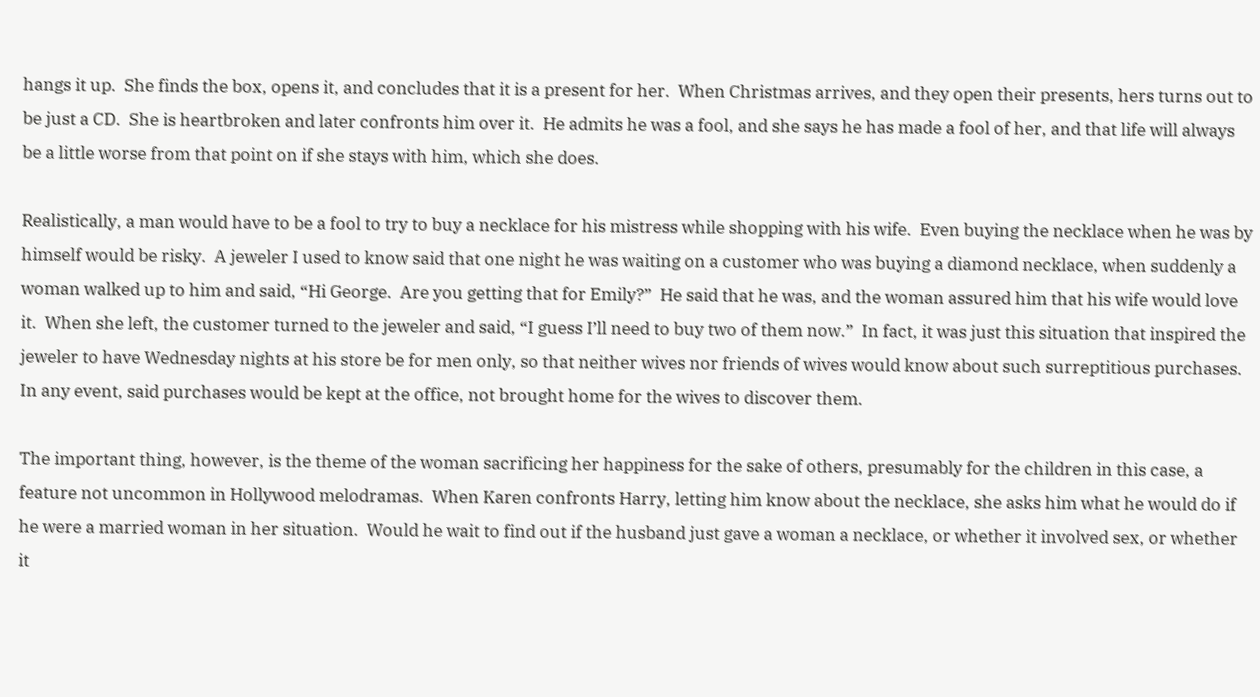hangs it up.  She finds the box, opens it, and concludes that it is a present for her.  When Christmas arrives, and they open their presents, hers turns out to be just a CD.  She is heartbroken and later confronts him over it.  He admits he was a fool, and she says he has made a fool of her, and that life will always be a little worse from that point on if she stays with him, which she does.

Realistically, a man would have to be a fool to try to buy a necklace for his mistress while shopping with his wife.  Even buying the necklace when he was by himself would be risky.  A jeweler I used to know said that one night he was waiting on a customer who was buying a diamond necklace, when suddenly a woman walked up to him and said, “Hi George.  Are you getting that for Emily?”  He said that he was, and the woman assured him that his wife would love it.  When she left, the customer turned to the jeweler and said, “I guess I’ll need to buy two of them now.”  In fact, it was just this situation that inspired the jeweler to have Wednesday nights at his store be for men only, so that neither wives nor friends of wives would know about such surreptitious purchases.  In any event, said purchases would be kept at the office, not brought home for the wives to discover them.

The important thing, however, is the theme of the woman sacrificing her happiness for the sake of others, presumably for the children in this case, a feature not uncommon in Hollywood melodramas.  When Karen confronts Harry, letting him know about the necklace, she asks him what he would do if he were a married woman in her situation.  Would he wait to find out if the husband just gave a woman a necklace, or whether it involved sex, or whether it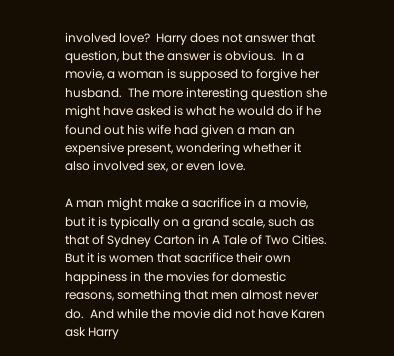involved love?  Harry does not answer that question, but the answer is obvious.  In a movie, a woman is supposed to forgive her husband.  The more interesting question she might have asked is what he would do if he found out his wife had given a man an expensive present, wondering whether it also involved sex, or even love.

A man might make a sacrifice in a movie, but it is typically on a grand scale, such as that of Sydney Carton in A Tale of Two Cities.  But it is women that sacrifice their own happiness in the movies for domestic reasons, something that men almost never do.  And while the movie did not have Karen ask Harry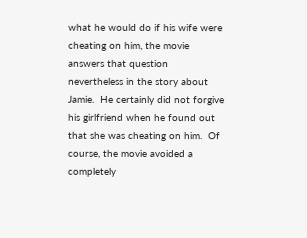what he would do if his wife were cheating on him, the movie answers that question nevertheless in the story about Jamie.  He certainly did not forgive his girlfriend when he found out that she was cheating on him.  Of course, the movie avoided a completely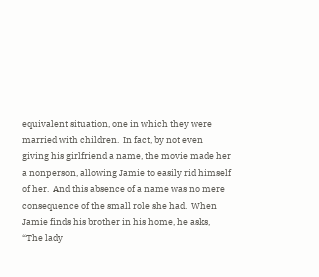equivalent situation, one in which they were married with children.  In fact, by not even giving his girlfriend a name, the movie made her a nonperson, allowing Jamie to easily rid himself of her.  And this absence of a name was no mere consequence of the small role she had.  When Jamie finds his brother in his home, he asks, “The lady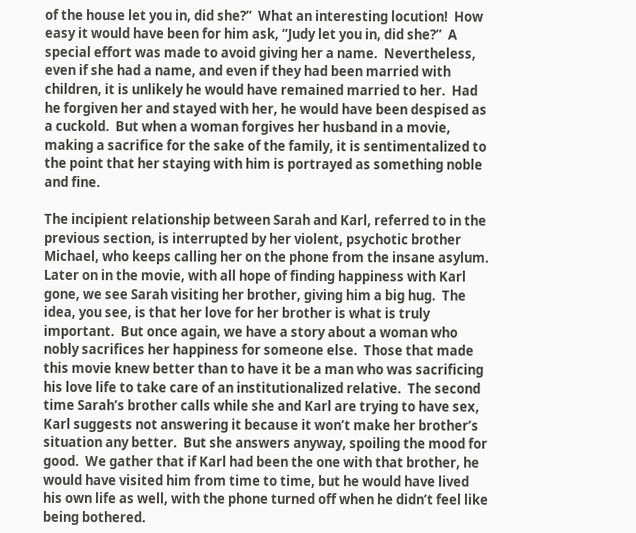of the house let you in, did she?”  What an interesting locution!  How easy it would have been for him ask, “Judy let you in, did she?”  A special effort was made to avoid giving her a name.  Nevertheless, even if she had a name, and even if they had been married with children, it is unlikely he would have remained married to her.  Had he forgiven her and stayed with her, he would have been despised as a cuckold.  But when a woman forgives her husband in a movie, making a sacrifice for the sake of the family, it is sentimentalized to the point that her staying with him is portrayed as something noble and fine.

The incipient relationship between Sarah and Karl, referred to in the previous section, is interrupted by her violent, psychotic brother Michael, who keeps calling her on the phone from the insane asylum.  Later on in the movie, with all hope of finding happiness with Karl gone, we see Sarah visiting her brother, giving him a big hug.  The idea, you see, is that her love for her brother is what is truly important.  But once again, we have a story about a woman who nobly sacrifices her happiness for someone else.  Those that made this movie knew better than to have it be a man who was sacrificing his love life to take care of an institutionalized relative.  The second time Sarah’s brother calls while she and Karl are trying to have sex, Karl suggests not answering it because it won’t make her brother’s situation any better.  But she answers anyway, spoiling the mood for good.  We gather that if Karl had been the one with that brother, he would have visited him from time to time, but he would have lived his own life as well, with the phone turned off when he didn’t feel like being bothered.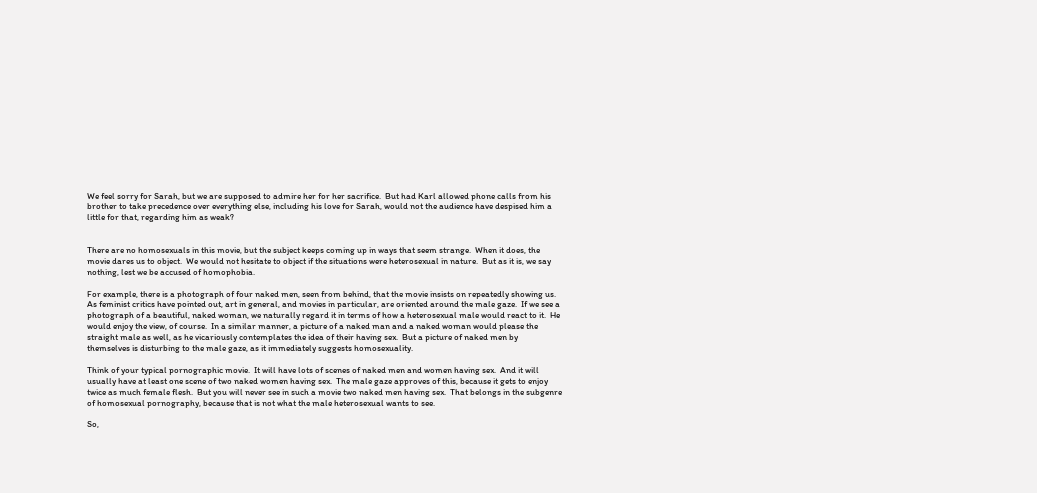We feel sorry for Sarah, but we are supposed to admire her for her sacrifice.  But had Karl allowed phone calls from his brother to take precedence over everything else, including his love for Sarah, would not the audience have despised him a little for that, regarding him as weak?


There are no homosexuals in this movie, but the subject keeps coming up in ways that seem strange.  When it does, the movie dares us to object.  We would not hesitate to object if the situations were heterosexual in nature.  But as it is, we say nothing, lest we be accused of homophobia.

For example, there is a photograph of four naked men, seen from behind, that the movie insists on repeatedly showing us.  As feminist critics have pointed out, art in general, and movies in particular, are oriented around the male gaze.  If we see a photograph of a beautiful, naked woman, we naturally regard it in terms of how a heterosexual male would react to it.  He would enjoy the view, of course.  In a similar manner, a picture of a naked man and a naked woman would please the straight male as well, as he vicariously contemplates the idea of their having sex.  But a picture of naked men by themselves is disturbing to the male gaze, as it immediately suggests homosexuality.

Think of your typical pornographic movie.  It will have lots of scenes of naked men and women having sex.  And it will usually have at least one scene of two naked women having sex.  The male gaze approves of this, because it gets to enjoy twice as much female flesh.  But you will never see in such a movie two naked men having sex.  That belongs in the subgenre of homosexual pornography, because that is not what the male heterosexual wants to see.

So,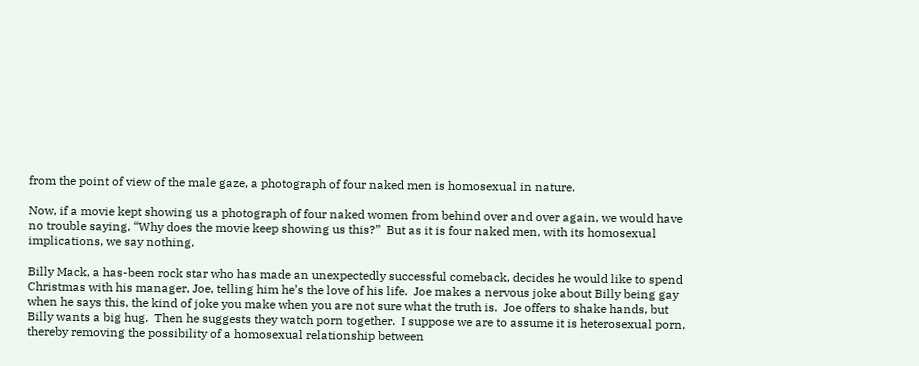from the point of view of the male gaze, a photograph of four naked men is homosexual in nature.

Now, if a movie kept showing us a photograph of four naked women from behind over and over again, we would have no trouble saying, “Why does the movie keep showing us this?”  But as it is four naked men, with its homosexual implications, we say nothing.

Billy Mack, a has-been rock star who has made an unexpectedly successful comeback, decides he would like to spend Christmas with his manager, Joe, telling him he’s the love of his life.  Joe makes a nervous joke about Billy being gay when he says this, the kind of joke you make when you are not sure what the truth is.  Joe offers to shake hands, but Billy wants a big hug.  Then he suggests they watch porn together.  I suppose we are to assume it is heterosexual porn, thereby removing the possibility of a homosexual relationship between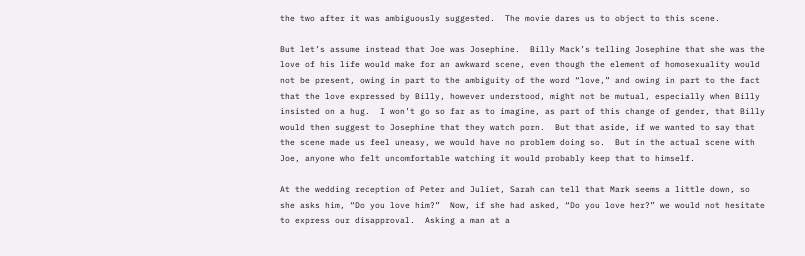the two after it was ambiguously suggested.  The movie dares us to object to this scene.

But let’s assume instead that Joe was Josephine.  Billy Mack’s telling Josephine that she was the love of his life would make for an awkward scene, even though the element of homosexuality would not be present, owing in part to the ambiguity of the word “love,” and owing in part to the fact that the love expressed by Billy, however understood, might not be mutual, especially when Billy insisted on a hug.  I won’t go so far as to imagine, as part of this change of gender, that Billy would then suggest to Josephine that they watch porn.  But that aside, if we wanted to say that the scene made us feel uneasy, we would have no problem doing so.  But in the actual scene with Joe, anyone who felt uncomfortable watching it would probably keep that to himself.

At the wedding reception of Peter and Juliet, Sarah can tell that Mark seems a little down, so she asks him, “Do you love him?”  Now, if she had asked, “Do you love her?” we would not hesitate to express our disapproval.  Asking a man at a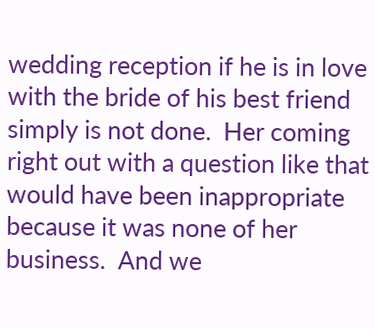wedding reception if he is in love with the bride of his best friend simply is not done.  Her coming right out with a question like that would have been inappropriate because it was none of her business.  And we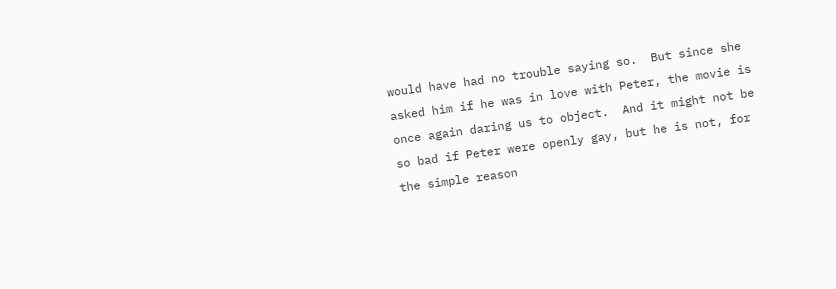would have had no trouble saying so.  But since she asked him if he was in love with Peter, the movie is once again daring us to object.  And it might not be so bad if Peter were openly gay, but he is not, for the simple reason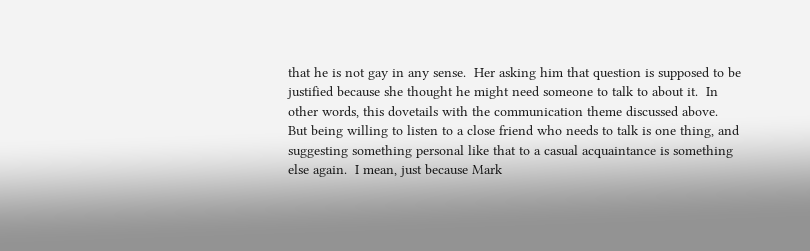that he is not gay in any sense.  Her asking him that question is supposed to be justified because she thought he might need someone to talk to about it.  In other words, this dovetails with the communication theme discussed above.  But being willing to listen to a close friend who needs to talk is one thing, and suggesting something personal like that to a casual acquaintance is something else again.  I mean, just because Mark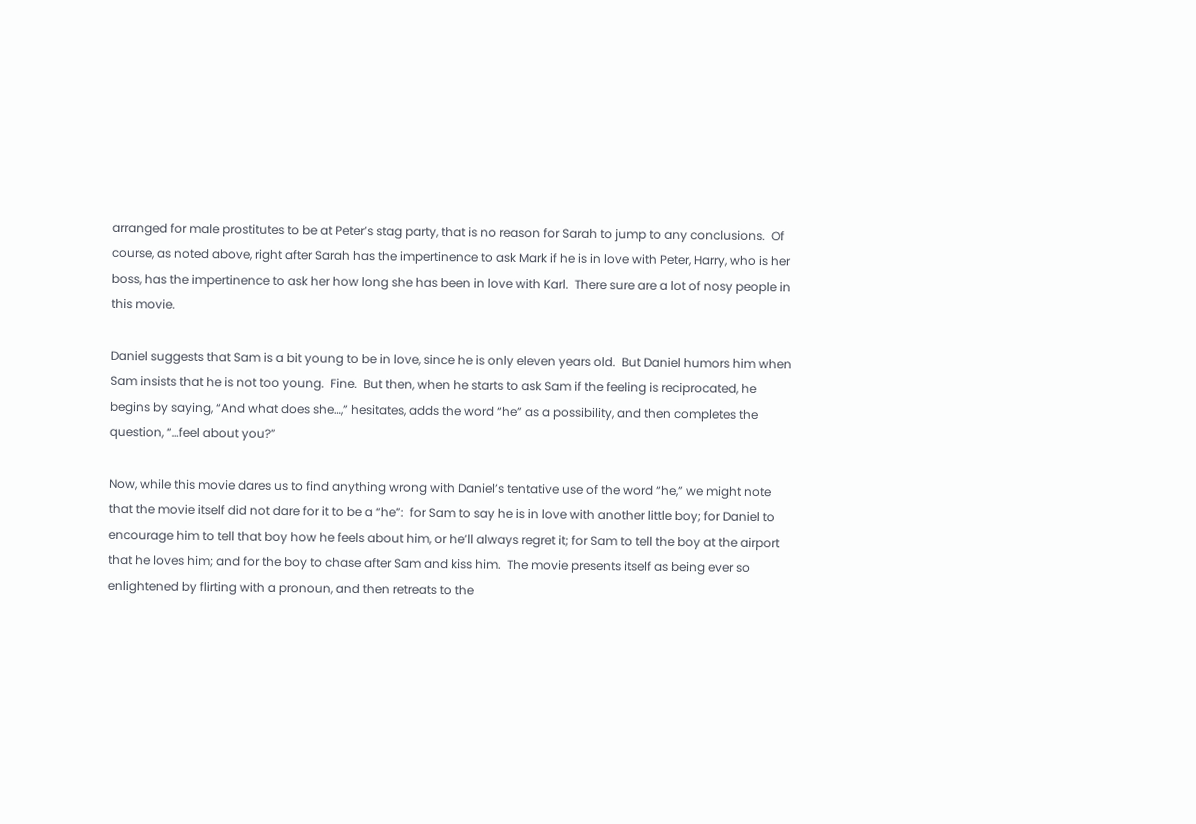arranged for male prostitutes to be at Peter’s stag party, that is no reason for Sarah to jump to any conclusions.  Of course, as noted above, right after Sarah has the impertinence to ask Mark if he is in love with Peter, Harry, who is her boss, has the impertinence to ask her how long she has been in love with Karl.  There sure are a lot of nosy people in this movie.

Daniel suggests that Sam is a bit young to be in love, since he is only eleven years old.  But Daniel humors him when Sam insists that he is not too young.  Fine.  But then, when he starts to ask Sam if the feeling is reciprocated, he begins by saying, “And what does she…,” hesitates, adds the word “he” as a possibility, and then completes the question, “…feel about you?”

Now, while this movie dares us to find anything wrong with Daniel’s tentative use of the word “he,” we might note that the movie itself did not dare for it to be a “he”:  for Sam to say he is in love with another little boy; for Daniel to encourage him to tell that boy how he feels about him, or he’ll always regret it; for Sam to tell the boy at the airport that he loves him; and for the boy to chase after Sam and kiss him.  The movie presents itself as being ever so enlightened by flirting with a pronoun, and then retreats to the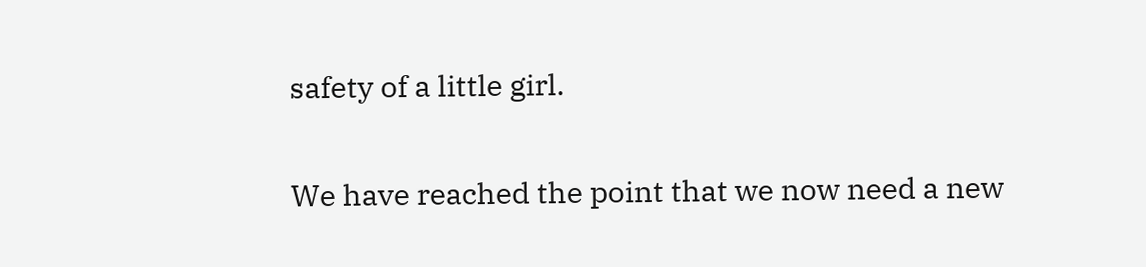safety of a little girl.

We have reached the point that we now need a new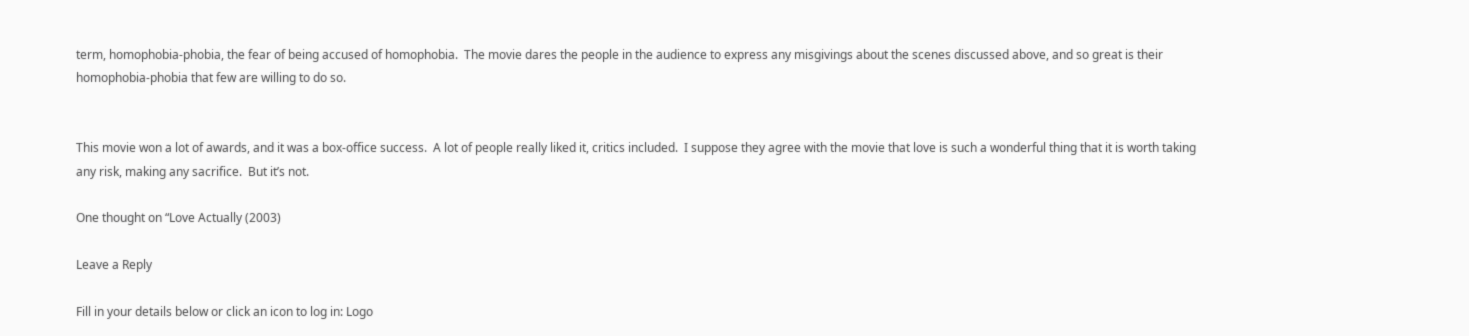term, homophobia-phobia, the fear of being accused of homophobia.  The movie dares the people in the audience to express any misgivings about the scenes discussed above, and so great is their homophobia-phobia that few are willing to do so.


This movie won a lot of awards, and it was a box-office success.  A lot of people really liked it, critics included.  I suppose they agree with the movie that love is such a wonderful thing that it is worth taking any risk, making any sacrifice.  But it’s not.

One thought on “Love Actually (2003)

Leave a Reply

Fill in your details below or click an icon to log in: Logo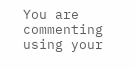You are commenting using your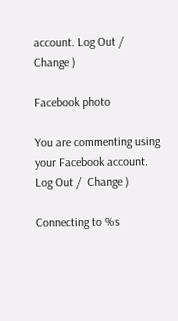account. Log Out /  Change )

Facebook photo

You are commenting using your Facebook account. Log Out /  Change )

Connecting to %s